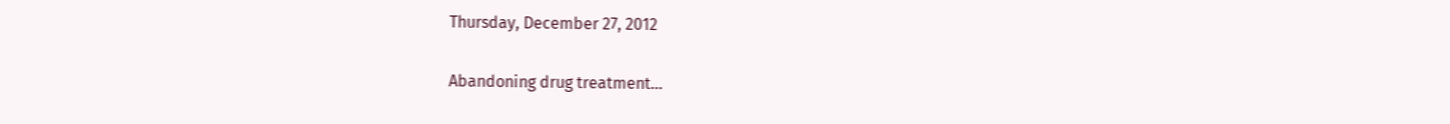Thursday, December 27, 2012

Abandoning drug treatment...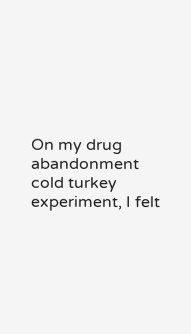On my drug abandonment cold turkey experiment, I felt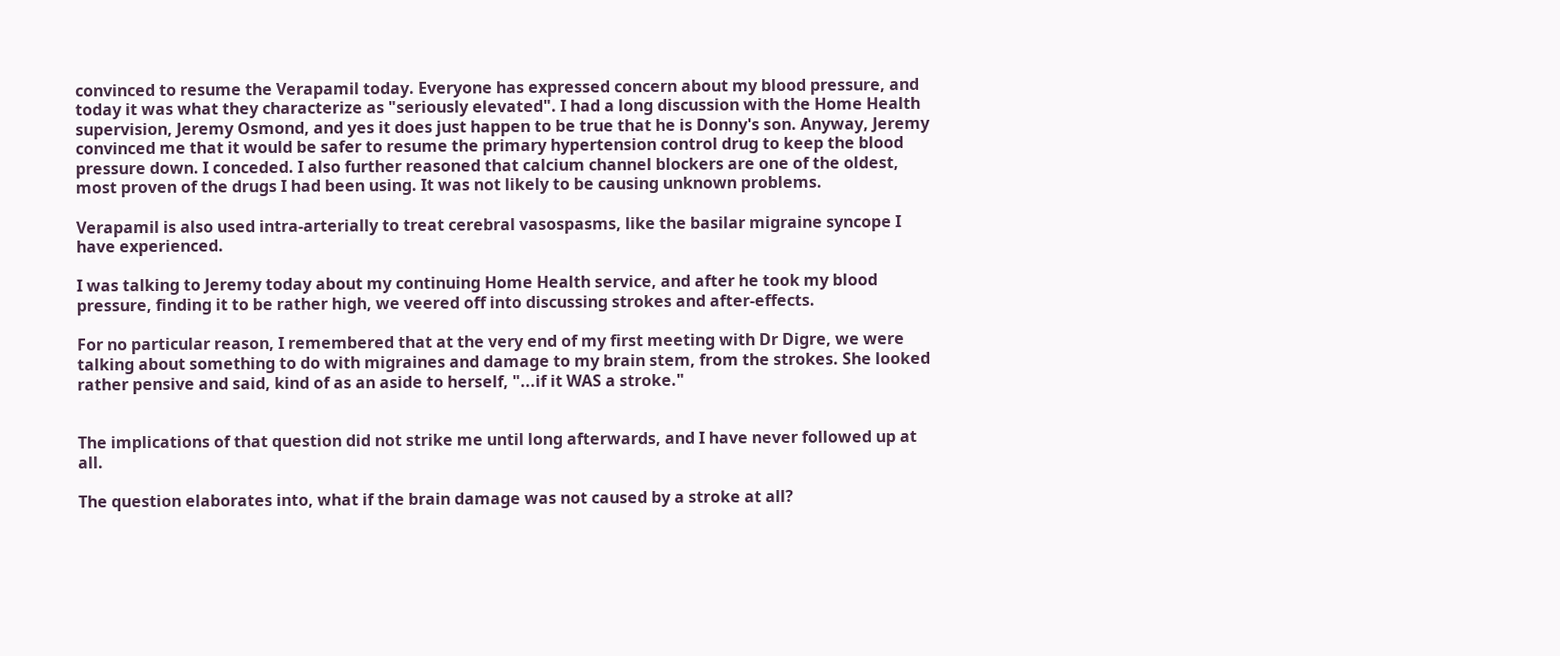convinced to resume the Verapamil today. Everyone has expressed concern about my blood pressure, and today it was what they characterize as "seriously elevated". I had a long discussion with the Home Health supervision, Jeremy Osmond, and yes it does just happen to be true that he is Donny's son. Anyway, Jeremy convinced me that it would be safer to resume the primary hypertension control drug to keep the blood pressure down. I conceded. I also further reasoned that calcium channel blockers are one of the oldest, most proven of the drugs I had been using. It was not likely to be causing unknown problems.

Verapamil is also used intra-arterially to treat cerebral vasospasms, like the basilar migraine syncope I have experienced.

I was talking to Jeremy today about my continuing Home Health service, and after he took my blood pressure, finding it to be rather high, we veered off into discussing strokes and after-effects.

For no particular reason, I remembered that at the very end of my first meeting with Dr Digre, we were talking about something to do with migraines and damage to my brain stem, from the strokes. She looked rather pensive and said, kind of as an aside to herself, "...if it WAS a stroke."


The implications of that question did not strike me until long afterwards, and I have never followed up at all.

The question elaborates into, what if the brain damage was not caused by a stroke at all?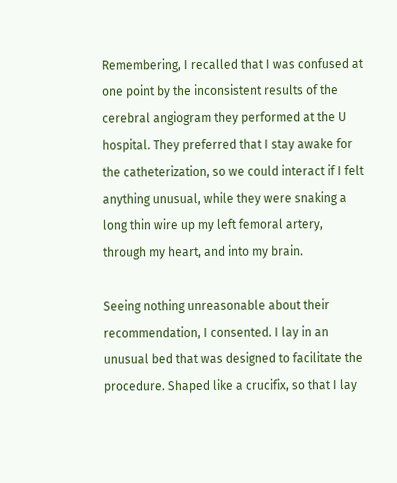Remembering, I recalled that I was confused at one point by the inconsistent results of the cerebral angiogram they performed at the U hospital. They preferred that I stay awake for the catheterization, so we could interact if I felt anything unusual, while they were snaking a long thin wire up my left femoral artery, through my heart, and into my brain.

Seeing nothing unreasonable about their recommendation, I consented. I lay in an unusual bed that was designed to facilitate the procedure. Shaped like a crucifix, so that I lay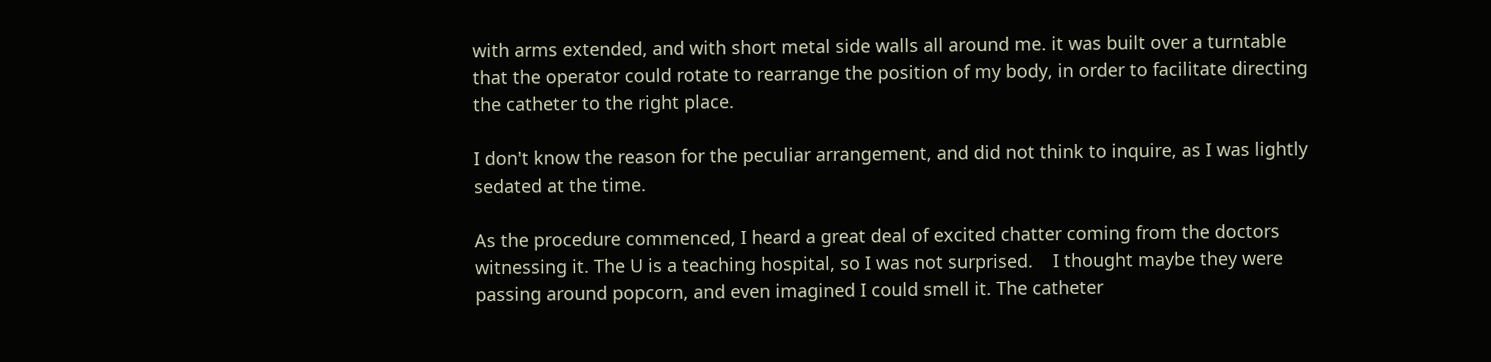with arms extended, and with short metal side walls all around me. it was built over a turntable that the operator could rotate to rearrange the position of my body, in order to facilitate directing the catheter to the right place.

I don't know the reason for the peculiar arrangement, and did not think to inquire, as I was lightly sedated at the time.

As the procedure commenced, I heard a great deal of excited chatter coming from the doctors witnessing it. The U is a teaching hospital, so I was not surprised.    I thought maybe they were passing around popcorn, and even imagined I could smell it. The catheter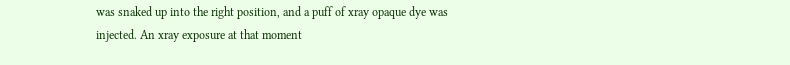was snaked up into the right position, and a puff of xray opaque dye was injected. An xray exposure at that moment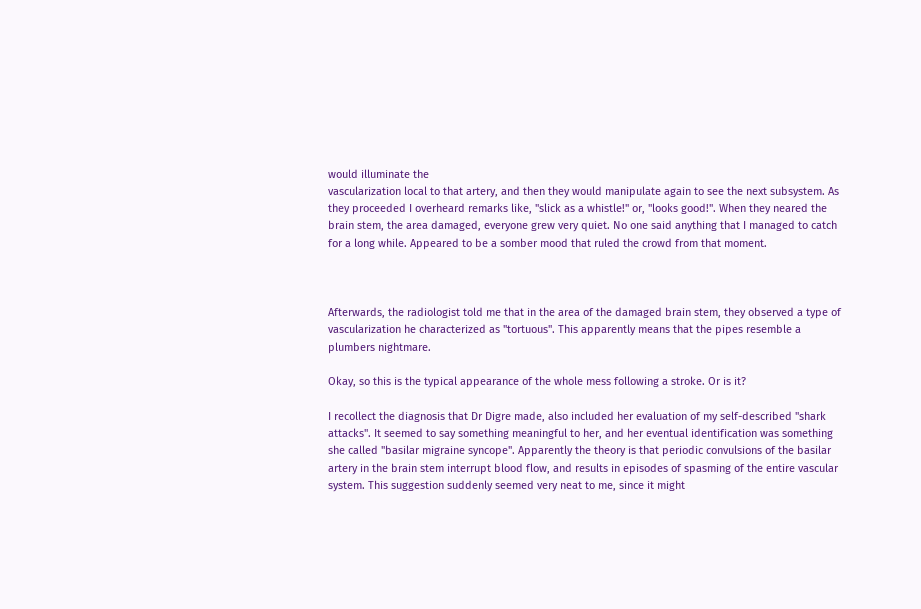would illuminate the
vascularization local to that artery, and then they would manipulate again to see the next subsystem. As they proceeded I overheard remarks like, "slick as a whistle!" or, "looks good!". When they neared the brain stem, the area damaged, everyone grew very quiet. No one said anything that I managed to catch for a long while. Appeared to be a somber mood that ruled the crowd from that moment.



Afterwards, the radiologist told me that in the area of the damaged brain stem, they observed a type of vascularization he characterized as "tortuous". This apparently means that the pipes resemble a plumbers nightmare.

Okay, so this is the typical appearance of the whole mess following a stroke. Or is it?

I recollect the diagnosis that Dr Digre made, also included her evaluation of my self-described "shark attacks". It seemed to say something meaningful to her, and her eventual identification was something she called "basilar migraine syncope". Apparently the theory is that periodic convulsions of the basilar artery in the brain stem interrupt blood flow, and results in episodes of spasming of the entire vascular system. This suggestion suddenly seemed very neat to me, since it might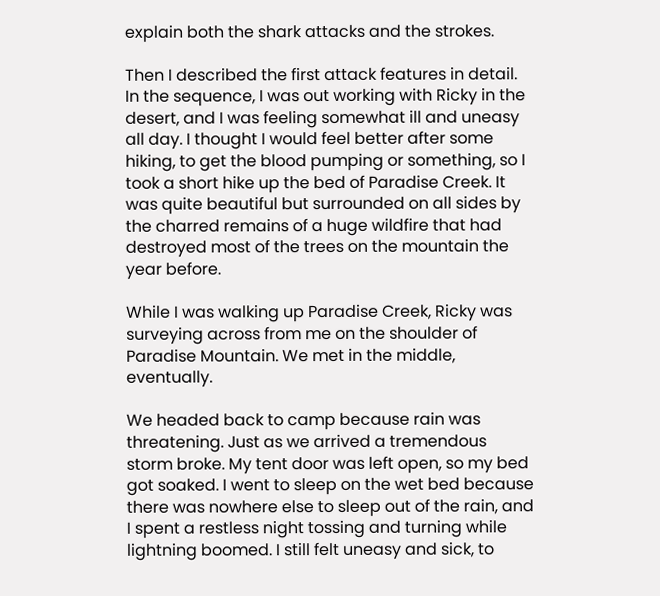explain both the shark attacks and the strokes.

Then I described the first attack features in detail. In the sequence, I was out working with Ricky in the desert, and I was feeling somewhat ill and uneasy all day. I thought I would feel better after some hiking, to get the blood pumping or something, so I took a short hike up the bed of Paradise Creek. It was quite beautiful but surrounded on all sides by the charred remains of a huge wildfire that had destroyed most of the trees on the mountain the year before.

While I was walking up Paradise Creek, Ricky was surveying across from me on the shoulder of Paradise Mountain. We met in the middle, eventually.

We headed back to camp because rain was threatening. Just as we arrived a tremendous storm broke. My tent door was left open, so my bed got soaked. I went to sleep on the wet bed because there was nowhere else to sleep out of the rain, and I spent a restless night tossing and turning while lightning boomed. I still felt uneasy and sick, to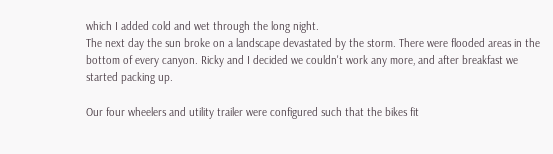which I added cold and wet through the long night.
The next day the sun broke on a landscape devastated by the storm. There were flooded areas in the bottom of every canyon. Ricky and I decided we couldn't work any more, and after breakfast we started packing up.

Our four wheelers and utility trailer were configured such that the bikes fit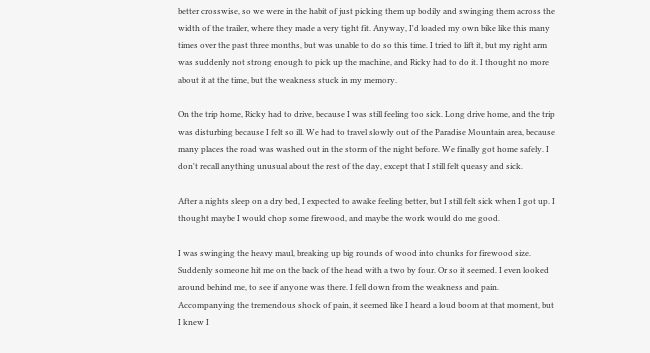better crosswise, so we were in the habit of just picking them up bodily and swinging them across the width of the trailer, where they made a very tight fit. Anyway, I'd loaded my own bike like this many times over the past three months, but was unable to do so this time. I tried to lift it, but my right arm was suddenly not strong enough to pick up the machine, and Ricky had to do it. I thought no more about it at the time, but the weakness stuck in my memory.

On the trip home, Ricky had to drive, because I was still feeling too sick. Long drive home, and the trip was disturbing because I felt so ill. We had to travel slowly out of the Paradise Mountain area, because many places the road was washed out in the storm of the night before. We finally got home safely. I don't recall anything unusual about the rest of the day, except that I still felt queasy and sick.

After a nights sleep on a dry bed, I expected to awake feeling better, but I still felt sick when I got up. I thought maybe I would chop some firewood, and maybe the work would do me good.

I was swinging the heavy maul, breaking up big rounds of wood into chunks for firewood size. Suddenly someone hit me on the back of the head with a two by four. Or so it seemed. I even looked around behind me, to see if anyone was there. I fell down from the weakness and pain. Accompanying the tremendous shock of pain, it seemed like I heard a loud boom at that moment, but I knew I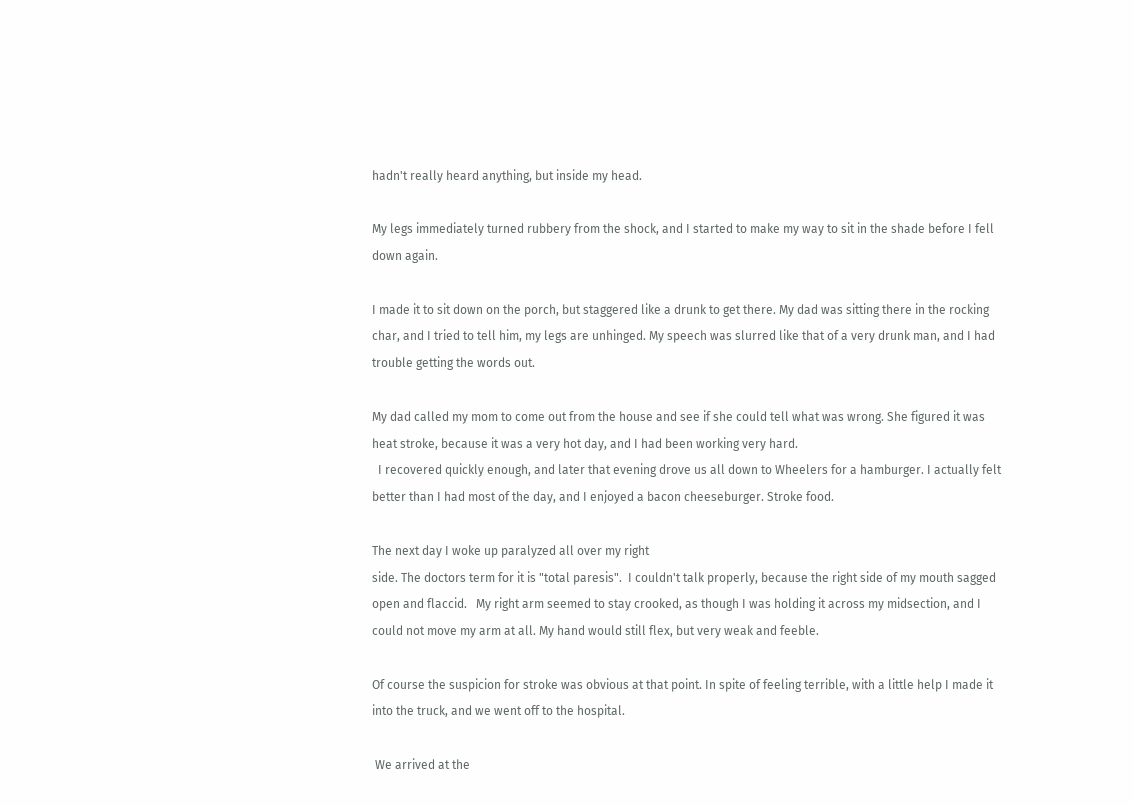hadn't really heard anything, but inside my head.

My legs immediately turned rubbery from the shock, and I started to make my way to sit in the shade before I fell down again.

I made it to sit down on the porch, but staggered like a drunk to get there. My dad was sitting there in the rocking char, and I tried to tell him, my legs are unhinged. My speech was slurred like that of a very drunk man, and I had trouble getting the words out.

My dad called my mom to come out from the house and see if she could tell what was wrong. She figured it was heat stroke, because it was a very hot day, and I had been working very hard.
  I recovered quickly enough, and later that evening drove us all down to Wheelers for a hamburger. I actually felt better than I had most of the day, and I enjoyed a bacon cheeseburger. Stroke food.

The next day I woke up paralyzed all over my right
side. The doctors term for it is "total paresis".  I couldn't talk properly, because the right side of my mouth sagged open and flaccid.   My right arm seemed to stay crooked, as though I was holding it across my midsection, and I could not move my arm at all. My hand would still flex, but very weak and feeble.

Of course the suspicion for stroke was obvious at that point. In spite of feeling terrible, with a little help I made it into the truck, and we went off to the hospital.

 We arrived at the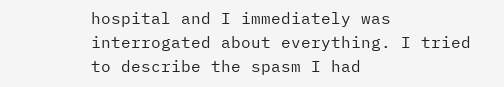hospital and I immediately was interrogated about everything. I tried to describe the spasm I had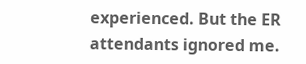experienced. But the ER attendants ignored me.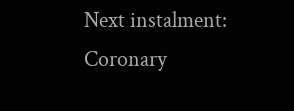Next instalment:   Coronary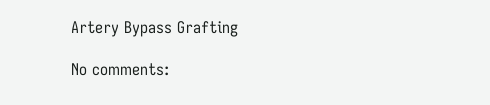Artery Bypass Grafting

No comments: